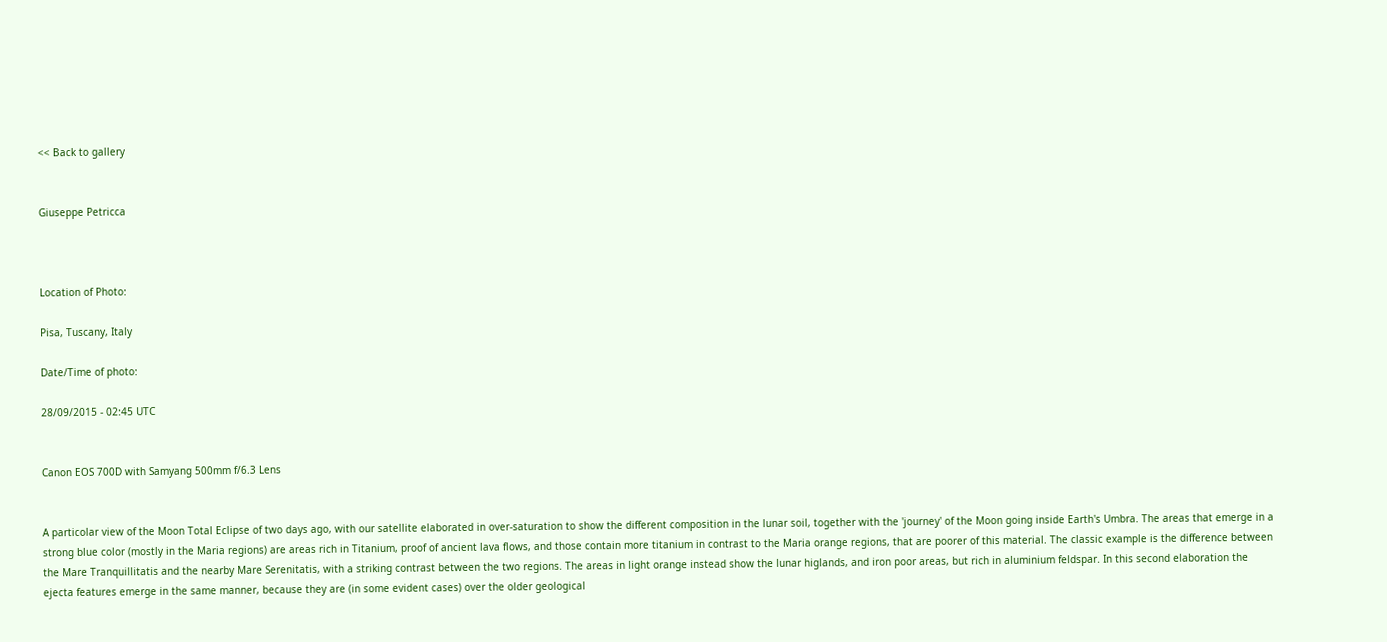<< Back to gallery


Giuseppe Petricca



Location of Photo:

Pisa, Tuscany, Italy

Date/Time of photo:

28/09/2015 - 02:45 UTC


Canon EOS 700D with Samyang 500mm f/6.3 Lens


A particolar view of the Moon Total Eclipse of two days ago, with our satellite elaborated in over-saturation to show the different composition in the lunar soil, together with the 'journey' of the Moon going inside Earth's Umbra. The areas that emerge in a strong blue color (mostly in the Maria regions) are areas rich in Titanium, proof of ancient lava flows, and those contain more titanium in contrast to the Maria orange regions, that are poorer of this material. The classic example is the difference between the Mare Tranquillitatis and the nearby Mare Serenitatis, with a striking contrast between the two regions. The areas in light orange instead show the lunar higlands, and iron poor areas, but rich in aluminium feldspar. In this second elaboration the ejecta features emerge in the same manner, because they are (in some evident cases) over the older geological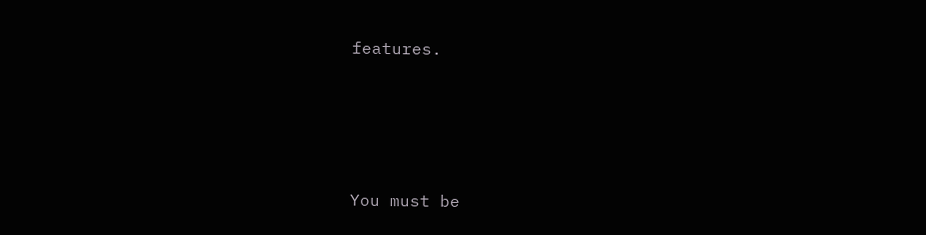features.




You must be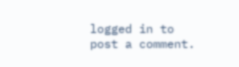logged in to post a comment.